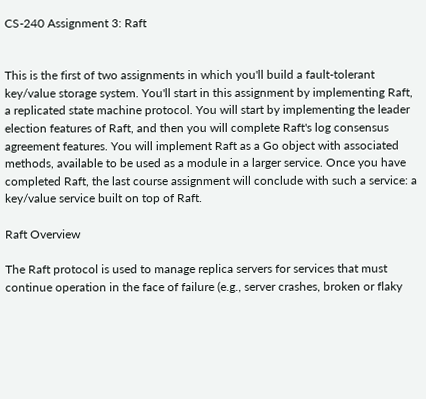CS-240 Assignment 3: Raft


This is the first of two assignments in which you'll build a fault-tolerant key/value storage system. You'll start in this assignment by implementing Raft, a replicated state machine protocol. You will start by implementing the leader election features of Raft, and then you will complete Raft's log consensus agreement features. You will implement Raft as a Go object with associated methods, available to be used as a module in a larger service. Once you have completed Raft, the last course assignment will conclude with such a service: a key/value service built on top of Raft.

Raft Overview

The Raft protocol is used to manage replica servers for services that must continue operation in the face of failure (e.g., server crashes, broken or flaky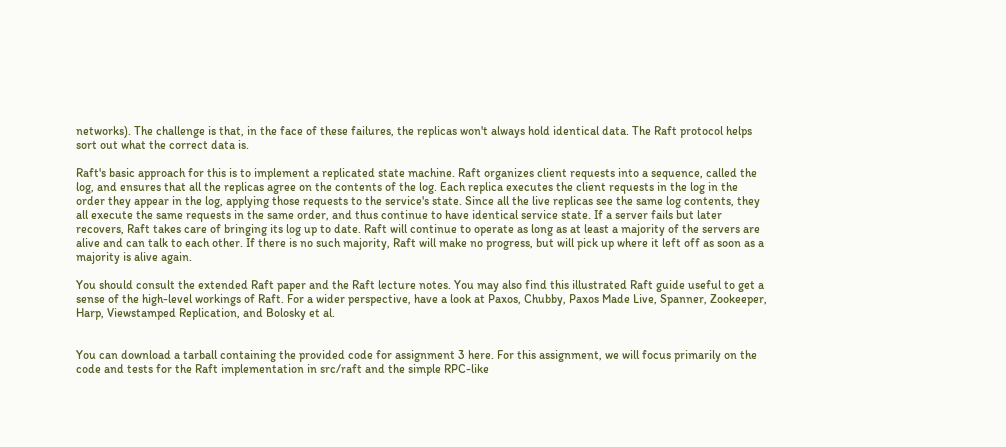networks). The challenge is that, in the face of these failures, the replicas won't always hold identical data. The Raft protocol helps sort out what the correct data is.

Raft's basic approach for this is to implement a replicated state machine. Raft organizes client requests into a sequence, called the log, and ensures that all the replicas agree on the contents of the log. Each replica executes the client requests in the log in the order they appear in the log, applying those requests to the service's state. Since all the live replicas see the same log contents, they all execute the same requests in the same order, and thus continue to have identical service state. If a server fails but later recovers, Raft takes care of bringing its log up to date. Raft will continue to operate as long as at least a majority of the servers are alive and can talk to each other. If there is no such majority, Raft will make no progress, but will pick up where it left off as soon as a majority is alive again.

You should consult the extended Raft paper and the Raft lecture notes. You may also find this illustrated Raft guide useful to get a sense of the high-level workings of Raft. For a wider perspective, have a look at Paxos, Chubby, Paxos Made Live, Spanner, Zookeeper, Harp, Viewstamped Replication, and Bolosky et al.


You can download a tarball containing the provided code for assignment 3 here. For this assignment, we will focus primarily on the code and tests for the Raft implementation in src/raft and the simple RPC-like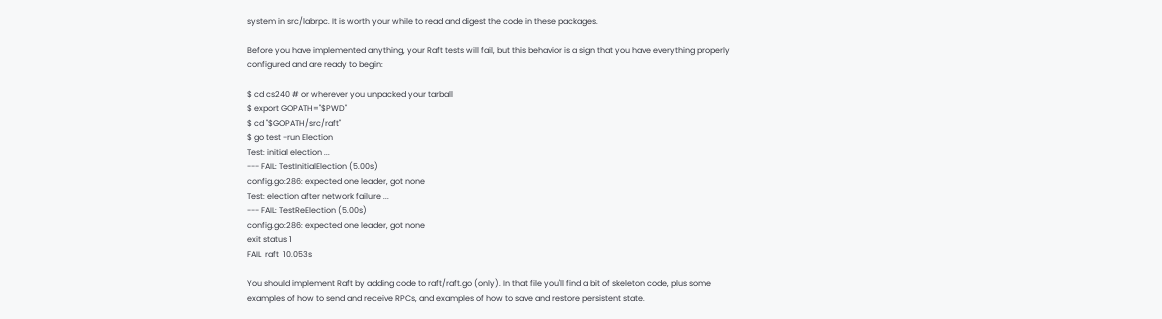system in src/labrpc. It is worth your while to read and digest the code in these packages.

Before you have implemented anything, your Raft tests will fail, but this behavior is a sign that you have everything properly configured and are ready to begin:

$ cd cs240 # or wherever you unpacked your tarball
$ export GOPATH="$PWD"
$ cd "$GOPATH/src/raft"
$ go test -run Election
Test: initial election ...
--- FAIL: TestInitialElection (5.00s)
config.go:286: expected one leader, got none
Test: election after network failure ...
--- FAIL: TestReElection (5.00s)
config.go:286: expected one leader, got none
exit status 1
FAIL  raft  10.053s

You should implement Raft by adding code to raft/raft.go (only). In that file you'll find a bit of skeleton code, plus some examples of how to send and receive RPCs, and examples of how to save and restore persistent state.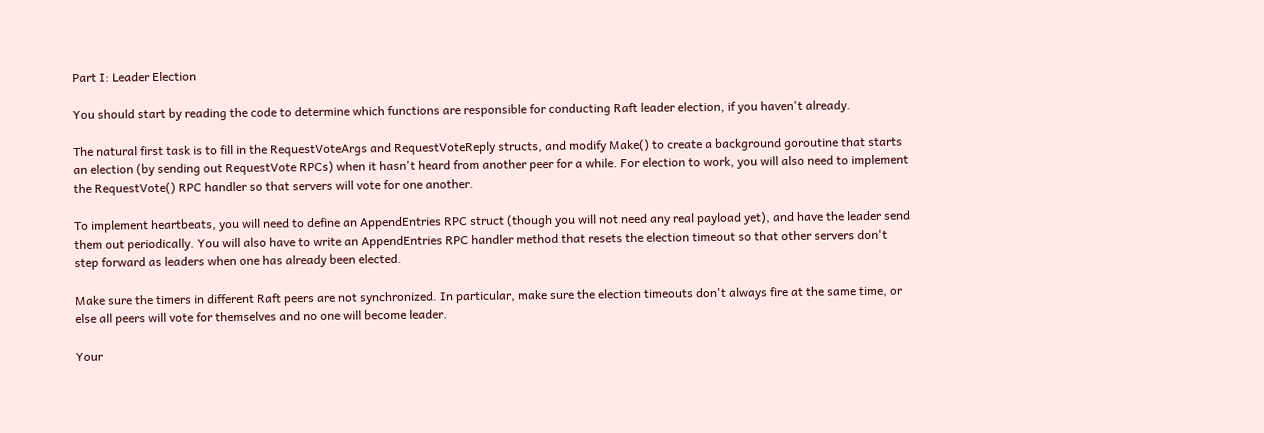Part I: Leader Election

You should start by reading the code to determine which functions are responsible for conducting Raft leader election, if you haven't already.

The natural first task is to fill in the RequestVoteArgs and RequestVoteReply structs, and modify Make() to create a background goroutine that starts an election (by sending out RequestVote RPCs) when it hasn't heard from another peer for a while. For election to work, you will also need to implement the RequestVote() RPC handler so that servers will vote for one another.

To implement heartbeats, you will need to define an AppendEntries RPC struct (though you will not need any real payload yet), and have the leader send them out periodically. You will also have to write an AppendEntries RPC handler method that resets the election timeout so that other servers don't step forward as leaders when one has already been elected.

Make sure the timers in different Raft peers are not synchronized. In particular, make sure the election timeouts don't always fire at the same time, or else all peers will vote for themselves and no one will become leader.

Your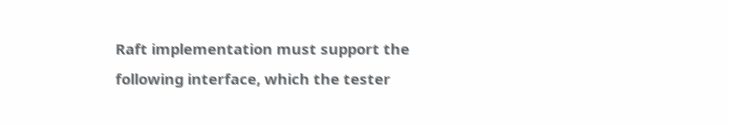Raft implementation must support the following interface, which the tester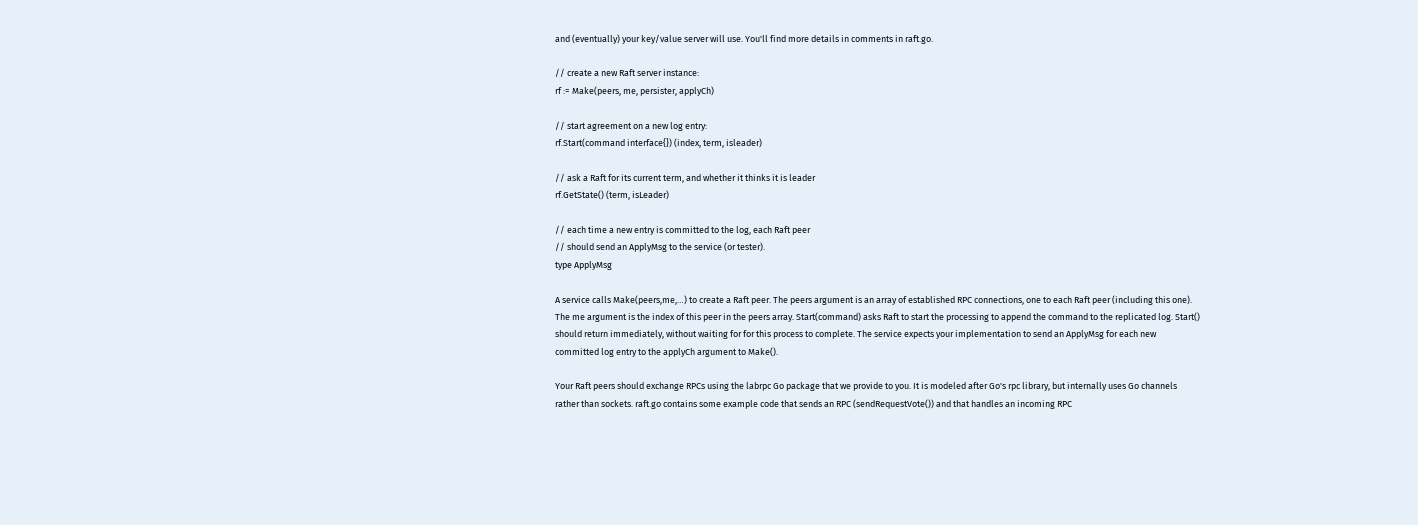and (eventually) your key/value server will use. You'll find more details in comments in raft.go.

// create a new Raft server instance:
rf := Make(peers, me, persister, applyCh)

// start agreement on a new log entry:
rf.Start(command interface{}) (index, term, isleader)

// ask a Raft for its current term, and whether it thinks it is leader
rf.GetState() (term, isLeader)

// each time a new entry is committed to the log, each Raft peer
// should send an ApplyMsg to the service (or tester).
type ApplyMsg

A service calls Make(peers,me,…) to create a Raft peer. The peers argument is an array of established RPC connections, one to each Raft peer (including this one). The me argument is the index of this peer in the peers array. Start(command) asks Raft to start the processing to append the command to the replicated log. Start() should return immediately, without waiting for for this process to complete. The service expects your implementation to send an ApplyMsg for each new committed log entry to the applyCh argument to Make().

Your Raft peers should exchange RPCs using the labrpc Go package that we provide to you. It is modeled after Go's rpc library, but internally uses Go channels rather than sockets. raft.go contains some example code that sends an RPC (sendRequestVote()) and that handles an incoming RPC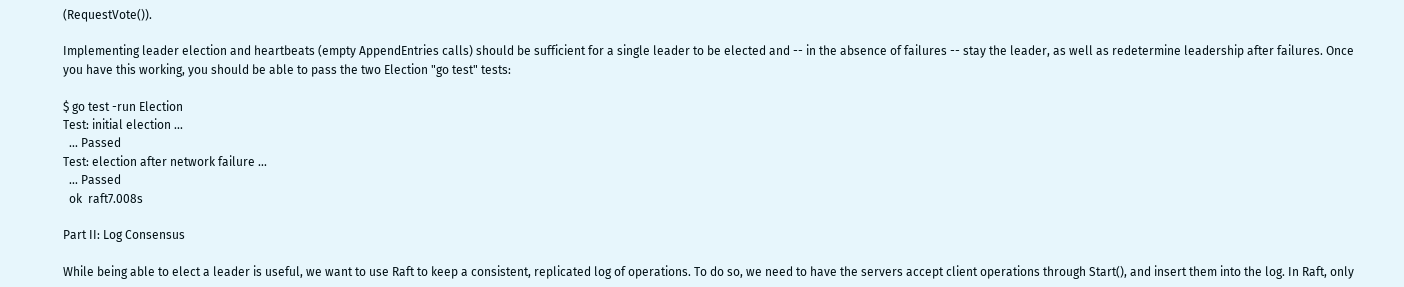(RequestVote()).

Implementing leader election and heartbeats (empty AppendEntries calls) should be sufficient for a single leader to be elected and -- in the absence of failures -- stay the leader, as well as redetermine leadership after failures. Once you have this working, you should be able to pass the two Election "go test" tests:

$ go test -run Election
Test: initial election ...
  ... Passed
Test: election after network failure ...
  ... Passed
  ok  raft7.008s

Part II: Log Consensus

While being able to elect a leader is useful, we want to use Raft to keep a consistent, replicated log of operations. To do so, we need to have the servers accept client operations through Start(), and insert them into the log. In Raft, only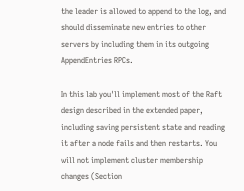the leader is allowed to append to the log, and should disseminate new entries to other servers by including them in its outgoing AppendEntries RPCs.

In this lab you'll implement most of the Raft design described in the extended paper, including saving persistent state and reading it after a node fails and then restarts. You will not implement cluster membership changes (Section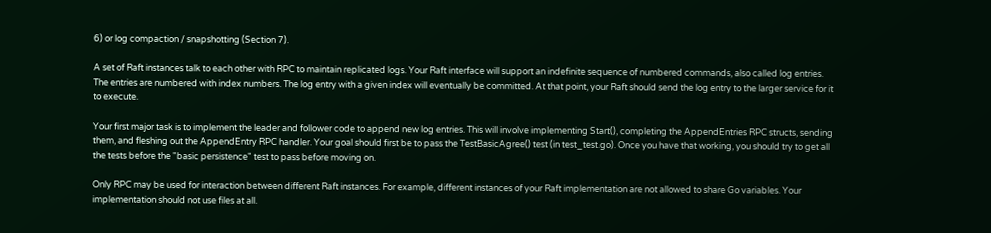6) or log compaction / snapshotting (Section 7).

A set of Raft instances talk to each other with RPC to maintain replicated logs. Your Raft interface will support an indefinite sequence of numbered commands, also called log entries. The entries are numbered with index numbers. The log entry with a given index will eventually be committed. At that point, your Raft should send the log entry to the larger service for it to execute.

Your first major task is to implement the leader and follower code to append new log entries. This will involve implementing Start(), completing the AppendEntries RPC structs, sending them, and fleshing out the AppendEntry RPC handler. Your goal should first be to pass the TestBasicAgree() test (in test_test.go). Once you have that working, you should try to get all the tests before the "basic persistence" test to pass before moving on.

Only RPC may be used for interaction between different Raft instances. For example, different instances of your Raft implementation are not allowed to share Go variables. Your implementation should not use files at all.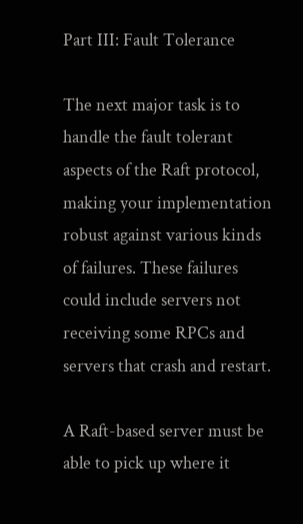Part III: Fault Tolerance

The next major task is to handle the fault tolerant aspects of the Raft protocol, making your implementation robust against various kinds of failures. These failures could include servers not receiving some RPCs and servers that crash and restart.

A Raft-based server must be able to pick up where it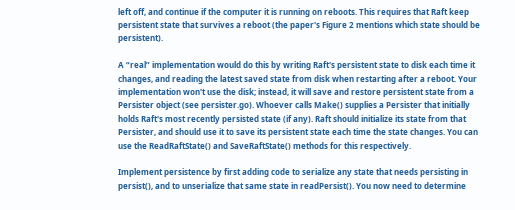left off, and continue if the computer it is running on reboots. This requires that Raft keep persistent state that survives a reboot (the paper's Figure 2 mentions which state should be persistent).

A “real” implementation would do this by writing Raft's persistent state to disk each time it changes, and reading the latest saved state from disk when restarting after a reboot. Your implementation won't use the disk; instead, it will save and restore persistent state from a Persister object (see persister.go). Whoever calls Make() supplies a Persister that initially holds Raft's most recently persisted state (if any). Raft should initialize its state from that Persister, and should use it to save its persistent state each time the state changes. You can use the ReadRaftState() and SaveRaftState() methods for this respectively.

Implement persistence by first adding code to serialize any state that needs persisting in persist(), and to unserialize that same state in readPersist(). You now need to determine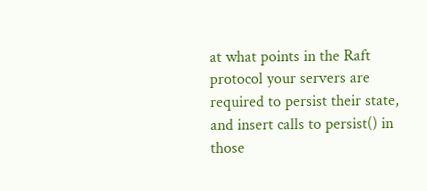at what points in the Raft protocol your servers are required to persist their state, and insert calls to persist() in those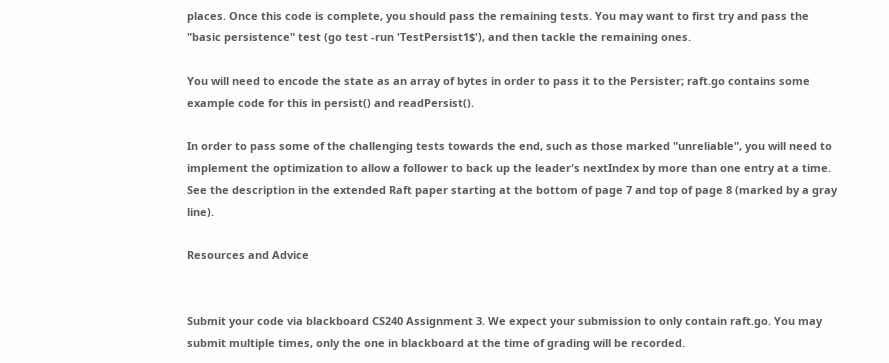places. Once this code is complete, you should pass the remaining tests. You may want to first try and pass the "basic persistence" test (go test -run 'TestPersist1$'), and then tackle the remaining ones.

You will need to encode the state as an array of bytes in order to pass it to the Persister; raft.go contains some example code for this in persist() and readPersist().

In order to pass some of the challenging tests towards the end, such as those marked "unreliable", you will need to implement the optimization to allow a follower to back up the leader's nextIndex by more than one entry at a time. See the description in the extended Raft paper starting at the bottom of page 7 and top of page 8 (marked by a gray line).

Resources and Advice


Submit your code via blackboard CS240 Assignment 3. We expect your submission to only contain raft.go. You may submit multiple times, only the one in blackboard at the time of grading will be recorded.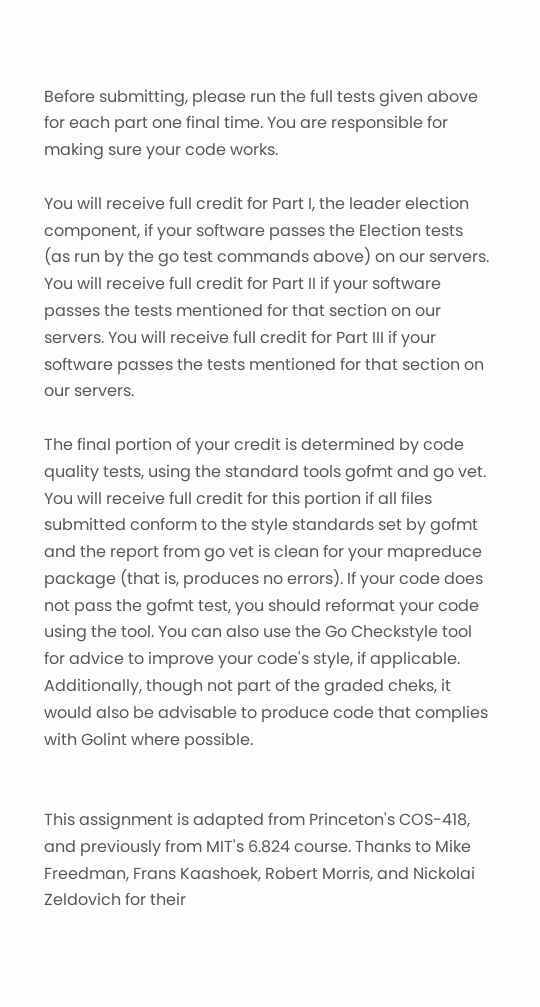Before submitting, please run the full tests given above for each part one final time. You are responsible for making sure your code works.

You will receive full credit for Part I, the leader election component, if your software passes the Election tests (as run by the go test commands above) on our servers. You will receive full credit for Part II if your software passes the tests mentioned for that section on our servers. You will receive full credit for Part III if your software passes the tests mentioned for that section on our servers.

The final portion of your credit is determined by code quality tests, using the standard tools gofmt and go vet. You will receive full credit for this portion if all files submitted conform to the style standards set by gofmt and the report from go vet is clean for your mapreduce package (that is, produces no errors). If your code does not pass the gofmt test, you should reformat your code using the tool. You can also use the Go Checkstyle tool for advice to improve your code's style, if applicable. Additionally, though not part of the graded cheks, it would also be advisable to produce code that complies with Golint where possible.


This assignment is adapted from Princeton's COS-418, and previously from MIT's 6.824 course. Thanks to Mike Freedman, Frans Kaashoek, Robert Morris, and Nickolai Zeldovich for their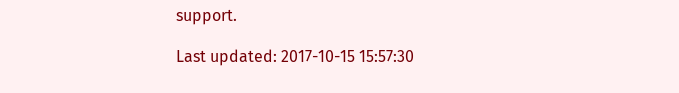support.

Last updated: 2017-10-15 15:57:30